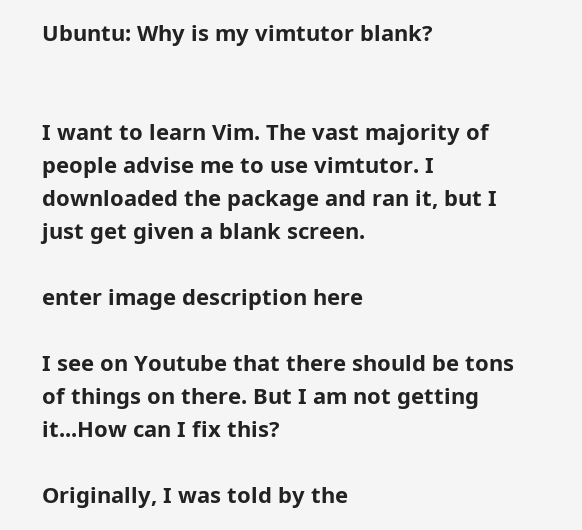Ubuntu: Why is my vimtutor blank?


I want to learn Vim. The vast majority of people advise me to use vimtutor. I downloaded the package and ran it, but I just get given a blank screen.

enter image description here

I see on Youtube that there should be tons of things on there. But I am not getting it...How can I fix this?

Originally, I was told by the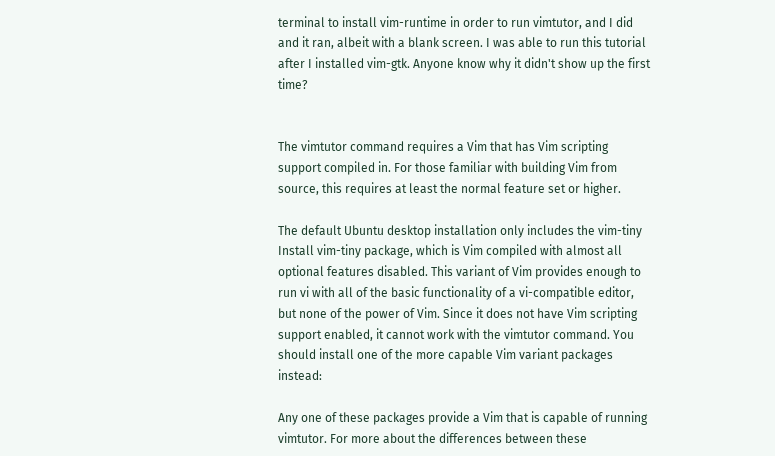terminal to install vim-runtime in order to run vimtutor, and I did and it ran, albeit with a blank screen. I was able to run this tutorial after I installed vim-gtk. Anyone know why it didn't show up the first time?


The vimtutor command requires a Vim that has Vim scripting support compiled in. For those familiar with building Vim from source, this requires at least the normal feature set or higher.

The default Ubuntu desktop installation only includes the vim-tiny Install vim-tiny package, which is Vim compiled with almost all optional features disabled. This variant of Vim provides enough to run vi with all of the basic functionality of a vi-compatible editor, but none of the power of Vim. Since it does not have Vim scripting support enabled, it cannot work with the vimtutor command. You should install one of the more capable Vim variant packages instead:

Any one of these packages provide a Vim that is capable of running vimtutor. For more about the differences between these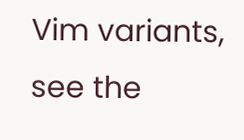Vim variants, see the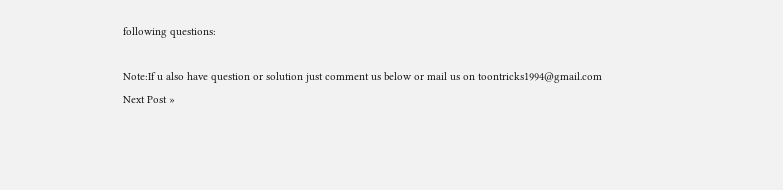following questions:

Note:If u also have question or solution just comment us below or mail us on toontricks1994@gmail.com
Next Post »